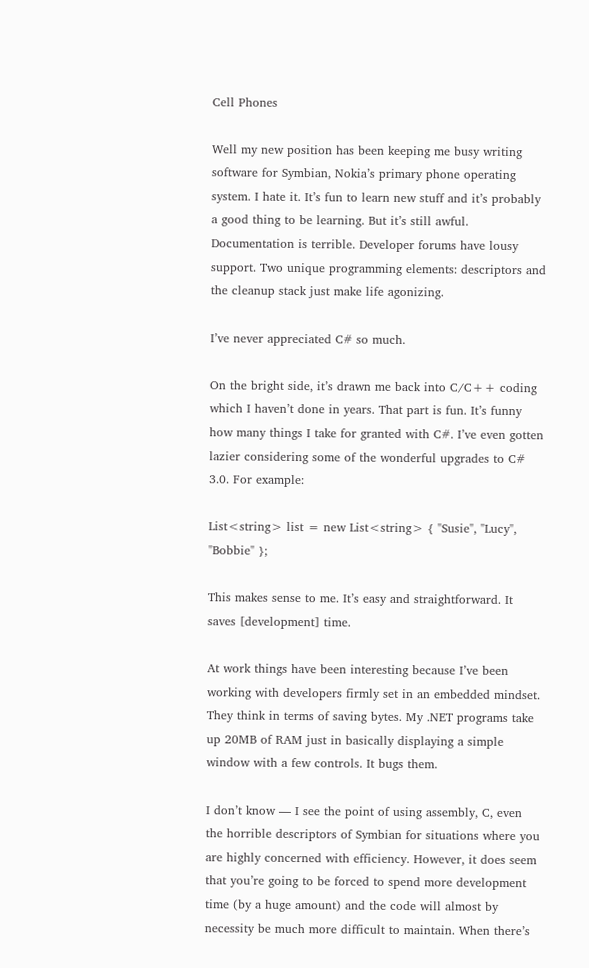Cell Phones

Well my new position has been keeping me busy writing software for Symbian, Nokia’s primary phone operating system. I hate it. It’s fun to learn new stuff and it’s probably a good thing to be learning. But it’s still awful. Documentation is terrible. Developer forums have lousy support. Two unique programming elements: descriptors and the cleanup stack just make life agonizing.

I’ve never appreciated C# so much.

On the bright side, it’s drawn me back into C/C++ coding which I haven’t done in years. That part is fun. It’s funny how many things I take for granted with C#. I’ve even gotten lazier considering some of the wonderful upgrades to C#  3.0. For example:

List<string> list = new List<string> { "Susie", "Lucy", "Bobbie" };

This makes sense to me. It’s easy and straightforward. It saves [development] time.

At work things have been interesting because I’ve been working with developers firmly set in an embedded mindset. They think in terms of saving bytes. My .NET programs take up 20MB of RAM just in basically displaying a simple window with a few controls. It bugs them.

I don’t know — I see the point of using assembly, C, even the horrible descriptors of Symbian for situations where you are highly concerned with efficiency. However, it does seem that you’re going to be forced to spend more development time (by a huge amount) and the code will almost by necessity be much more difficult to maintain. When there’s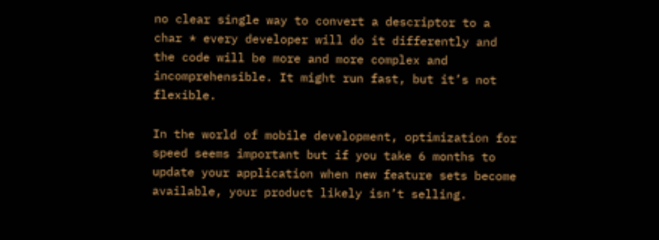no clear single way to convert a descriptor to a char * every developer will do it differently and the code will be more and more complex and incomprehensible. It might run fast, but it’s not flexible.

In the world of mobile development, optimization for speed seems important but if you take 6 months to update your application when new feature sets become available, your product likely isn’t selling.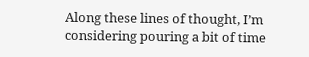Along these lines of thought, I’m considering pouring a bit of time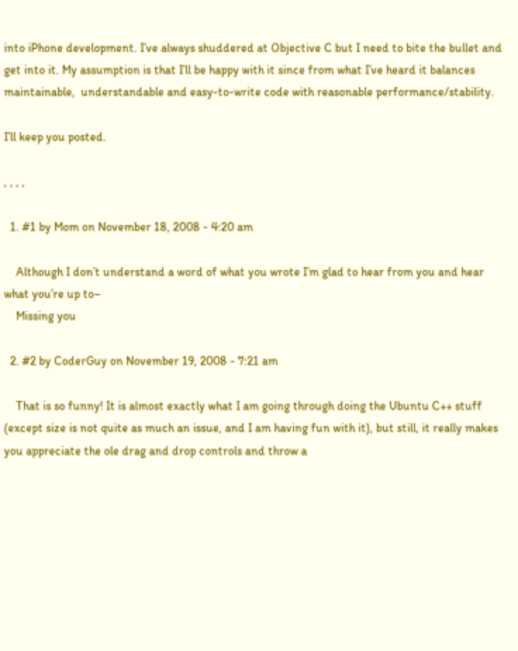into iPhone development. I’ve always shuddered at Objective C but I need to bite the bullet and get into it. My assumption is that I’ll be happy with it since from what I’ve heard it balances maintainable,  understandable and easy-to-write code with reasonable performance/stability.

I’ll keep you posted.

, , , ,

  1. #1 by Mom on November 18, 2008 - 4:20 am

    Although I don’t understand a word of what you wrote I’m glad to hear from you and hear what you’re up to–
    Missing you

  2. #2 by CoderGuy on November 19, 2008 - 7:21 am

    That is so funny! It is almost exactly what I am going through doing the Ubuntu C++ stuff (except size is not quite as much an issue, and I am having fun with it), but still, it really makes you appreciate the ole drag and drop controls and throw a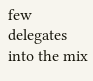few delegates into the mix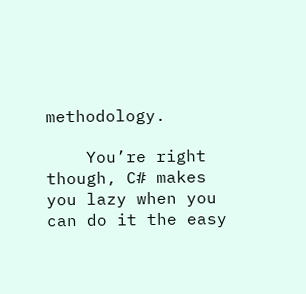methodology.

    You’re right though, C# makes you lazy when you can do it the easy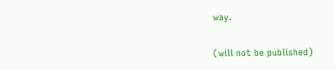way.


(will not be published)